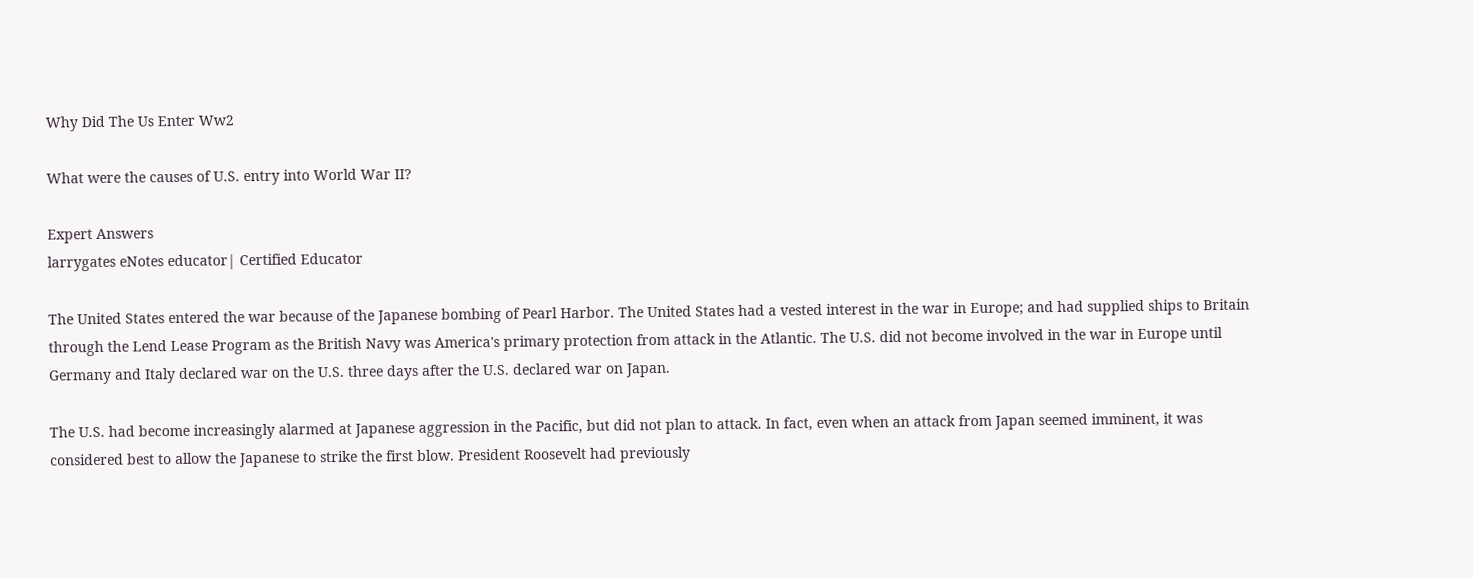Why Did The Us Enter Ww2

What were the causes of U.S. entry into World War II?

Expert Answers
larrygates eNotes educator| Certified Educator

The United States entered the war because of the Japanese bombing of Pearl Harbor. The United States had a vested interest in the war in Europe; and had supplied ships to Britain through the Lend Lease Program as the British Navy was America's primary protection from attack in the Atlantic. The U.S. did not become involved in the war in Europe until Germany and Italy declared war on the U.S. three days after the U.S. declared war on Japan.

The U.S. had become increasingly alarmed at Japanese aggression in the Pacific, but did not plan to attack. In fact, even when an attack from Japan seemed imminent, it was considered best to allow the Japanese to strike the first blow. President Roosevelt had previously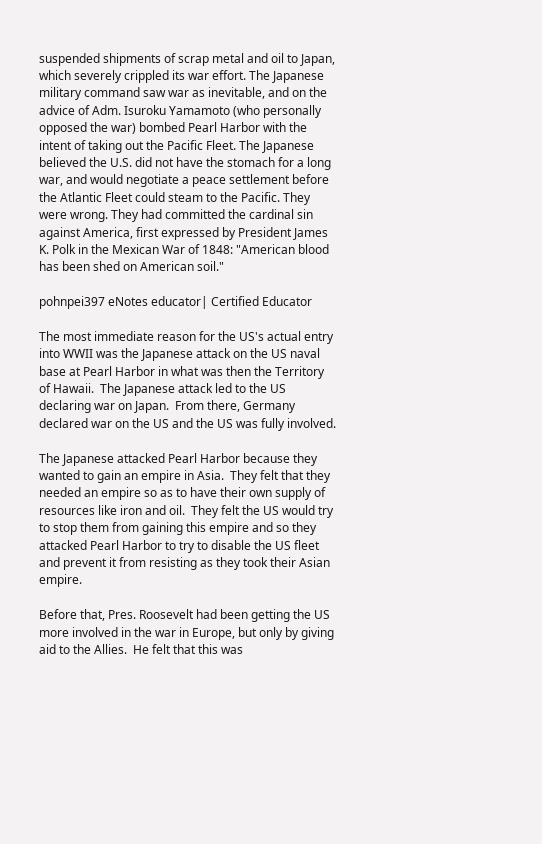suspended shipments of scrap metal and oil to Japan, which severely crippled its war effort. The Japanese military command saw war as inevitable, and on the advice of Adm. Isuroku Yamamoto (who personally opposed the war) bombed Pearl Harbor with the intent of taking out the Pacific Fleet. The Japanese believed the U.S. did not have the stomach for a long war, and would negotiate a peace settlement before the Atlantic Fleet could steam to the Pacific. They were wrong. They had committed the cardinal sin against America, first expressed by President James K. Polk in the Mexican War of 1848: "American blood has been shed on American soil."

pohnpei397 eNotes educator| Certified Educator

The most immediate reason for the US's actual entry into WWII was the Japanese attack on the US naval base at Pearl Harbor in what was then the Territory of Hawaii.  The Japanese attack led to the US declaring war on Japan.  From there, Germany declared war on the US and the US was fully involved.

The Japanese attacked Pearl Harbor because they wanted to gain an empire in Asia.  They felt that they needed an empire so as to have their own supply of resources like iron and oil.  They felt the US would try to stop them from gaining this empire and so they attacked Pearl Harbor to try to disable the US fleet and prevent it from resisting as they took their Asian empire.

Before that, Pres. Roosevelt had been getting the US more involved in the war in Europe, but only by giving aid to the Allies.  He felt that this was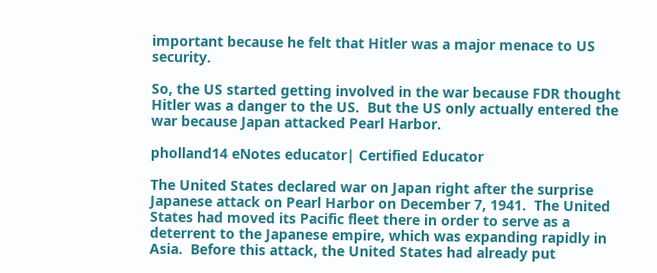important because he felt that Hitler was a major menace to US security.

So, the US started getting involved in the war because FDR thought Hitler was a danger to the US.  But the US only actually entered the war because Japan attacked Pearl Harbor.

pholland14 eNotes educator| Certified Educator

The United States declared war on Japan right after the surprise Japanese attack on Pearl Harbor on December 7, 1941.  The United States had moved its Pacific fleet there in order to serve as a deterrent to the Japanese empire, which was expanding rapidly in Asia.  Before this attack, the United States had already put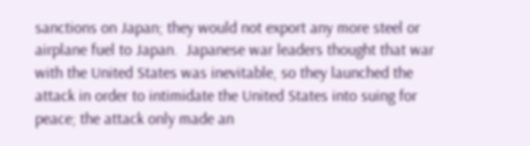sanctions on Japan; they would not export any more steel or airplane fuel to Japan.  Japanese war leaders thought that war with the United States was inevitable, so they launched the attack in order to intimidate the United States into suing for peace; the attack only made an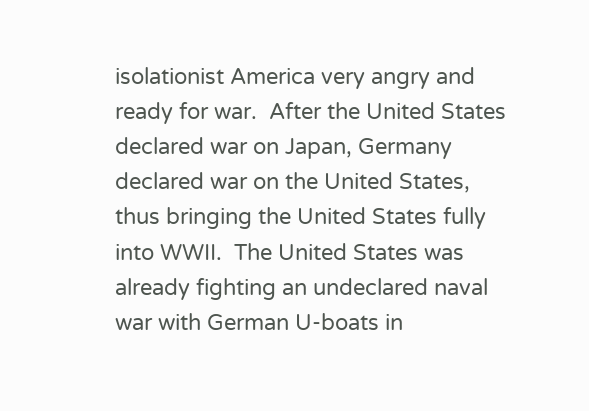isolationist America very angry and ready for war.  After the United States declared war on Japan, Germany declared war on the United States, thus bringing the United States fully into WWII.  The United States was already fighting an undeclared naval war with German U-boats in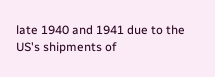late 1940 and 1941 due to the US's shipments of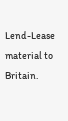Lend-Lease material to Britain.